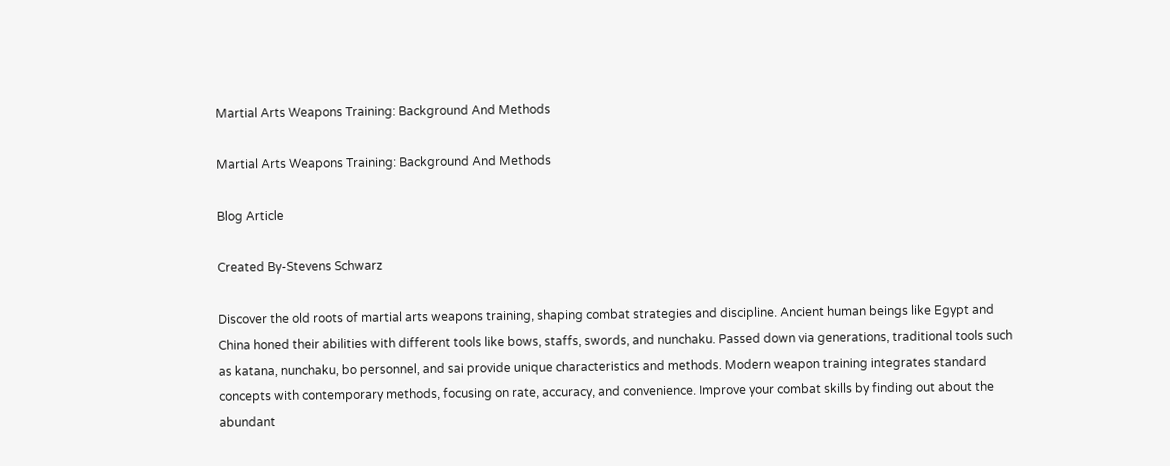Martial Arts Weapons Training: Background And Methods

Martial Arts Weapons Training: Background And Methods

Blog Article

Created By-Stevens Schwarz

Discover the old roots of martial arts weapons training, shaping combat strategies and discipline. Ancient human beings like Egypt and China honed their abilities with different tools like bows, staffs, swords, and nunchaku. Passed down via generations, traditional tools such as katana, nunchaku, bo personnel, and sai provide unique characteristics and methods. Modern weapon training integrates standard concepts with contemporary methods, focusing on rate, accuracy, and convenience. Improve your combat skills by finding out about the abundant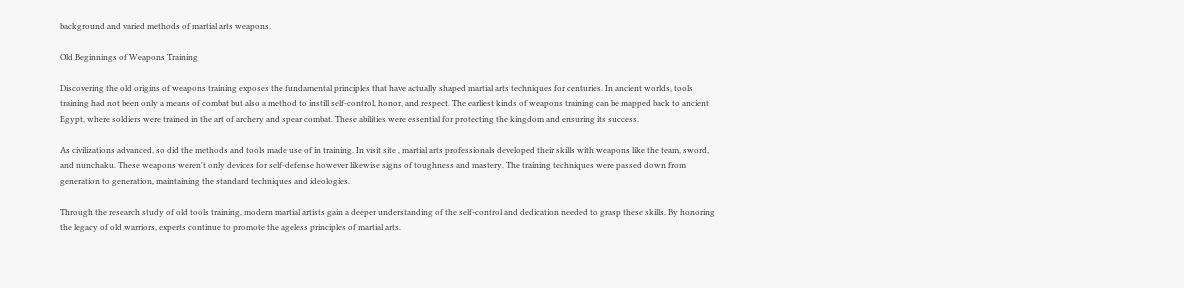background and varied methods of martial arts weapons.

Old Beginnings of Weapons Training

Discovering the old origins of weapons training exposes the fundamental principles that have actually shaped martial arts techniques for centuries. In ancient worlds, tools training had not been only a means of combat but also a method to instill self-control, honor, and respect. The earliest kinds of weapons training can be mapped back to ancient Egypt, where soldiers were trained in the art of archery and spear combat. These abilities were essential for protecting the kingdom and ensuring its success.

As civilizations advanced, so did the methods and tools made use of in training. In visit site , martial arts professionals developed their skills with weapons like the team, sword, and nunchaku. These weapons weren't only devices for self-defense however likewise signs of toughness and mastery. The training techniques were passed down from generation to generation, maintaining the standard techniques and ideologies.

Through the research study of old tools training, modern martial artists gain a deeper understanding of the self-control and dedication needed to grasp these skills. By honoring the legacy of old warriors, experts continue to promote the ageless principles of martial arts.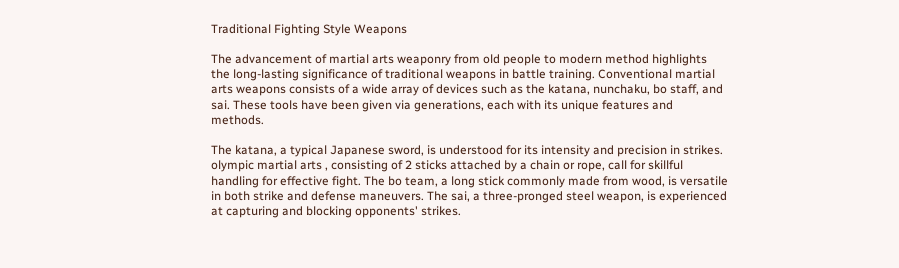Traditional Fighting Style Weapons

The advancement of martial arts weaponry from old people to modern method highlights the long-lasting significance of traditional weapons in battle training. Conventional martial arts weapons consists of a wide array of devices such as the katana, nunchaku, bo staff, and sai. These tools have been given via generations, each with its unique features and methods.

The katana, a typical Japanese sword, is understood for its intensity and precision in strikes. olympic martial arts , consisting of 2 sticks attached by a chain or rope, call for skillful handling for effective fight. The bo team, a long stick commonly made from wood, is versatile in both strike and defense maneuvers. The sai, a three-pronged steel weapon, is experienced at capturing and blocking opponents' strikes.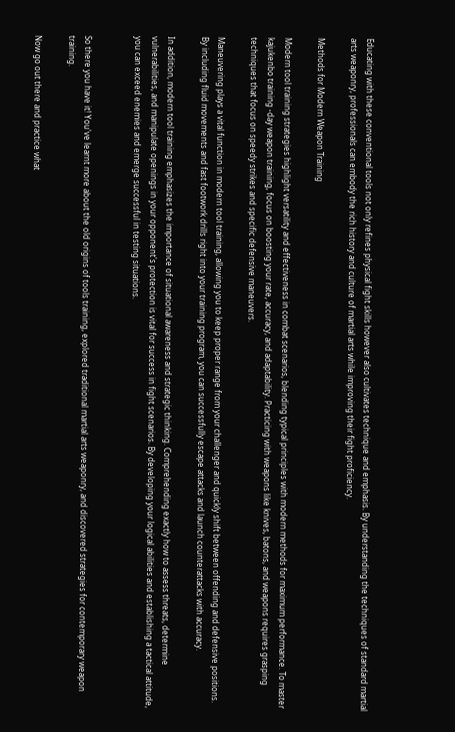Educating with these conventional tools not only refines physical fight skills however also cultivates technique and emphasis. By understanding the techniques of standard martial arts weaponry, professionals can embody the rich history and culture of martial arts while improving their fight proficiency.

Methods for Modern Weapon Training

Modern tool training strategies highlight versatility and effectiveness in combat scenarios, blending typical principles with modern methods for maximum performance. To master kajukenbo training -day weapon training, focus on boosting your rate, accuracy, and adaptability. Practicing with weapons like knives, batons, and weapons requires grasping techniques that focus on speedy strikes and specific defensive maneuvers.

Maneuvering plays a vital function in modern tool training, allowing you to keep proper range from your challenger and quickly shift between offending and defensive positions. By including fluid movements and fast footwork drills right into your training program, you can successfully escape attacks and launch counterattacks with accuracy.

In addition, modern tool training emphasizes the importance of situational awareness and strategic thinking. Comprehending exactly how to assess threats, determine vulnerabilities, and manipulate openings in your opponent's protection is vital for success in fight scenarios. By developing your logical abilities and establishing a tactical attitude, you can exceed enemies and emerge successful in testing situations.


So there you have it! You've learnt more about the old origins of tools training, explored traditional martial arts weaponry, and discovered strategies for contemporary weapon training.

Now go out there and practice what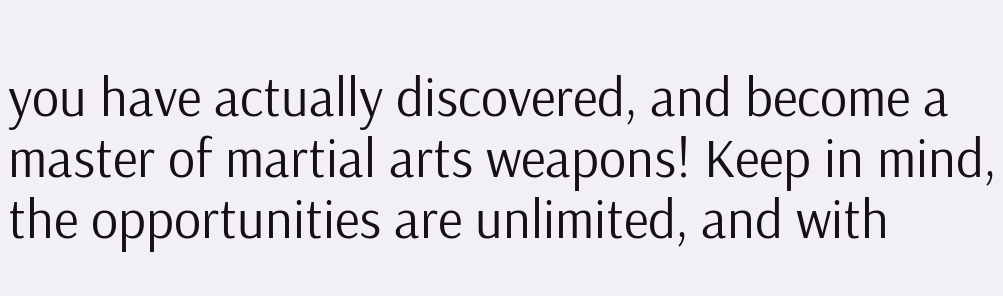you have actually discovered, and become a master of martial arts weapons! Keep in mind, the opportunities are unlimited, and with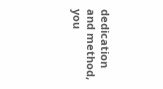dedication and method, you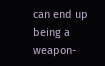can end up being a weapon-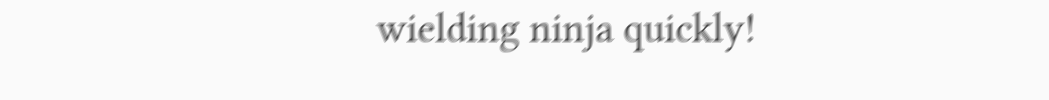wielding ninja quickly!